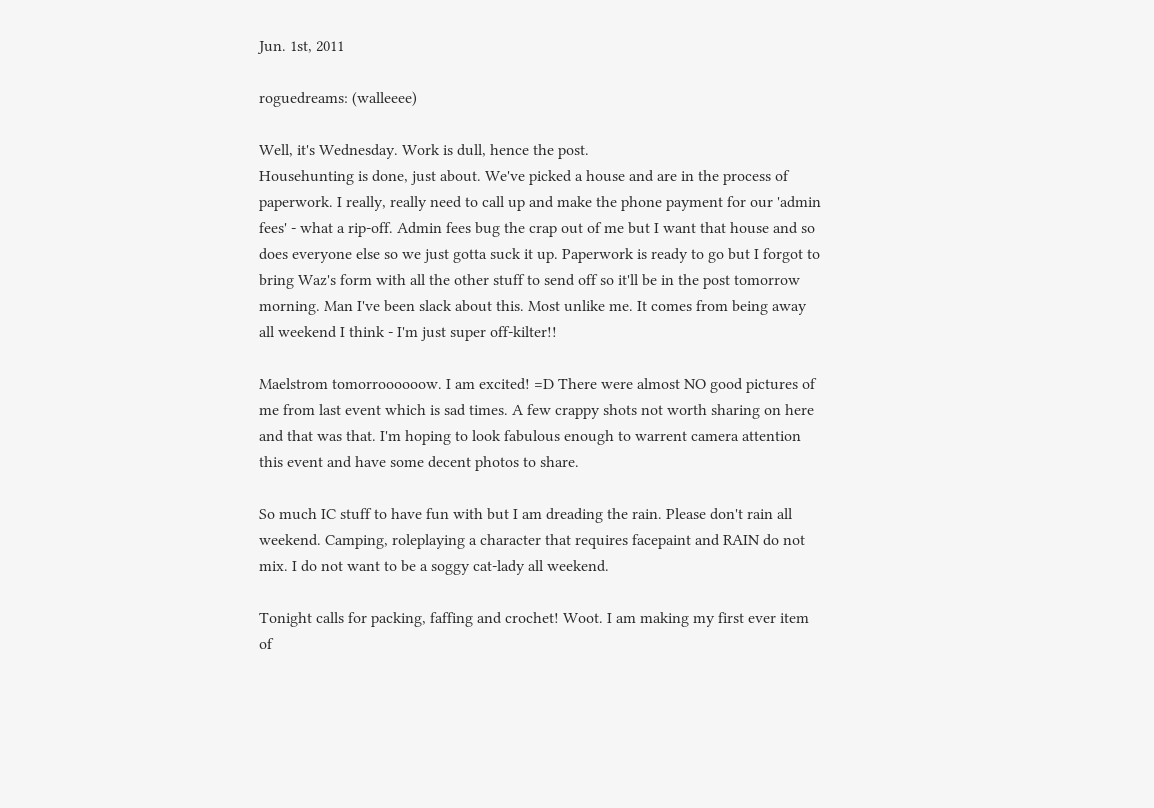Jun. 1st, 2011

roguedreams: (walleeee)

Well, it's Wednesday. Work is dull, hence the post.
Househunting is done, just about. We've picked a house and are in the process of paperwork. I really, really need to call up and make the phone payment for our 'admin fees' - what a rip-off. Admin fees bug the crap out of me but I want that house and so does everyone else so we just gotta suck it up. Paperwork is ready to go but I forgot to bring Waz's form with all the other stuff to send off so it'll be in the post tomorrow morning. Man I've been slack about this. Most unlike me. It comes from being away all weekend I think - I'm just super off-kilter!!

Maelstrom tomorroooooow. I am excited! =D There were almost NO good pictures of me from last event which is sad times. A few crappy shots not worth sharing on here and that was that. I'm hoping to look fabulous enough to warrent camera attention this event and have some decent photos to share.

So much IC stuff to have fun with but I am dreading the rain. Please don't rain all weekend. Camping, roleplaying a character that requires facepaint and RAIN do not mix. I do not want to be a soggy cat-lady all weekend.

Tonight calls for packing, faffing and crochet! Woot. I am making my first ever item of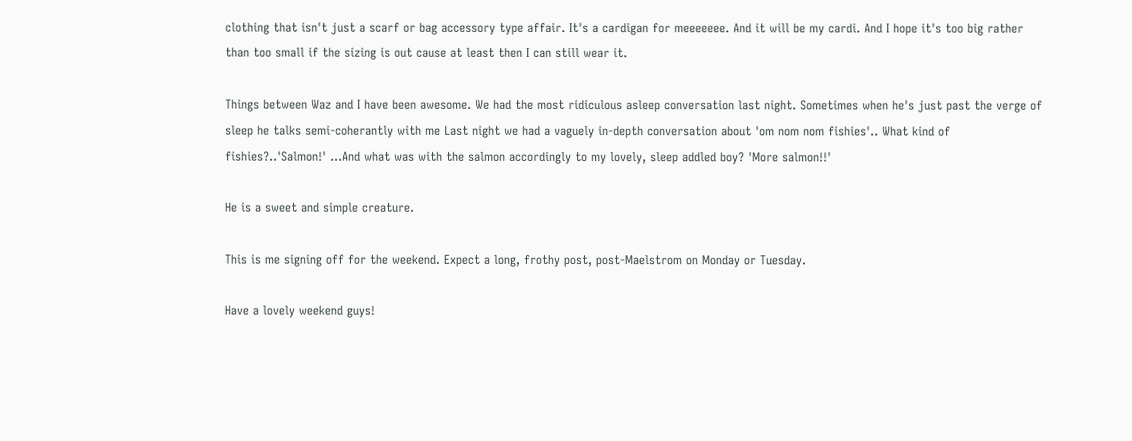clothing that isn't just a scarf or bag accessory type affair. It's a cardigan for meeeeeee. And it will be my cardi. And I hope it's too big rather than too small if the sizing is out cause at least then I can still wear it.

Things between Waz and I have been awesome. We had the most ridiculous asleep conversation last night. Sometimes when he's just past the verge of sleep he talks semi-coherantly with me Last night we had a vaguely in-depth conversation about 'om nom nom fishies'.. What kind of fishies?..'Salmon!' ...And what was with the salmon accordingly to my lovely, sleep addled boy? 'More salmon!!'

He is a sweet and simple creature.

This is me signing off for the weekend. Expect a long, frothy post, post-Maelstrom on Monday or Tuesday.

Have a lovely weekend guys!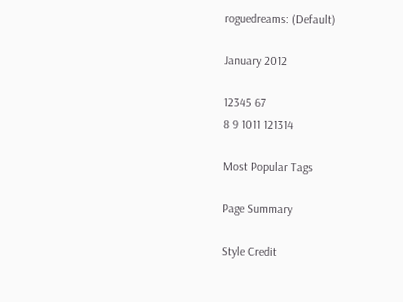roguedreams: (Default)

January 2012

12345 67
8 9 1011 121314

Most Popular Tags

Page Summary

Style Credit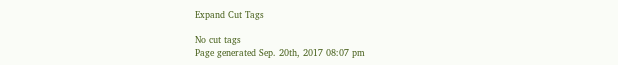Expand Cut Tags

No cut tags
Page generated Sep. 20th, 2017 08:07 pm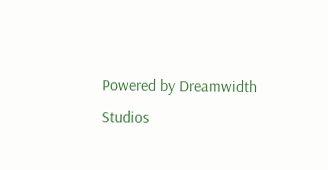Powered by Dreamwidth Studios